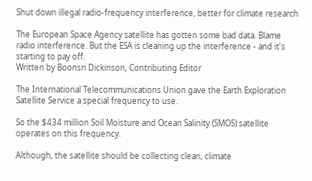Shut down illegal radio-frequency interference, better for climate research

The European Space Agency satellite has gotten some bad data. Blame radio interference. But the ESA is cleaning up the interference - and it's starting to pay off.
Written by Boonsri Dickinson, Contributing Editor

The International Telecommunications Union gave the Earth Exploration Satellite Service a special frequency to use.

So the $434 million Soil Moisture and Ocean Salinity (SMOS) satellite operates on this frequency.

Although, the satellite should be collecting clean, climate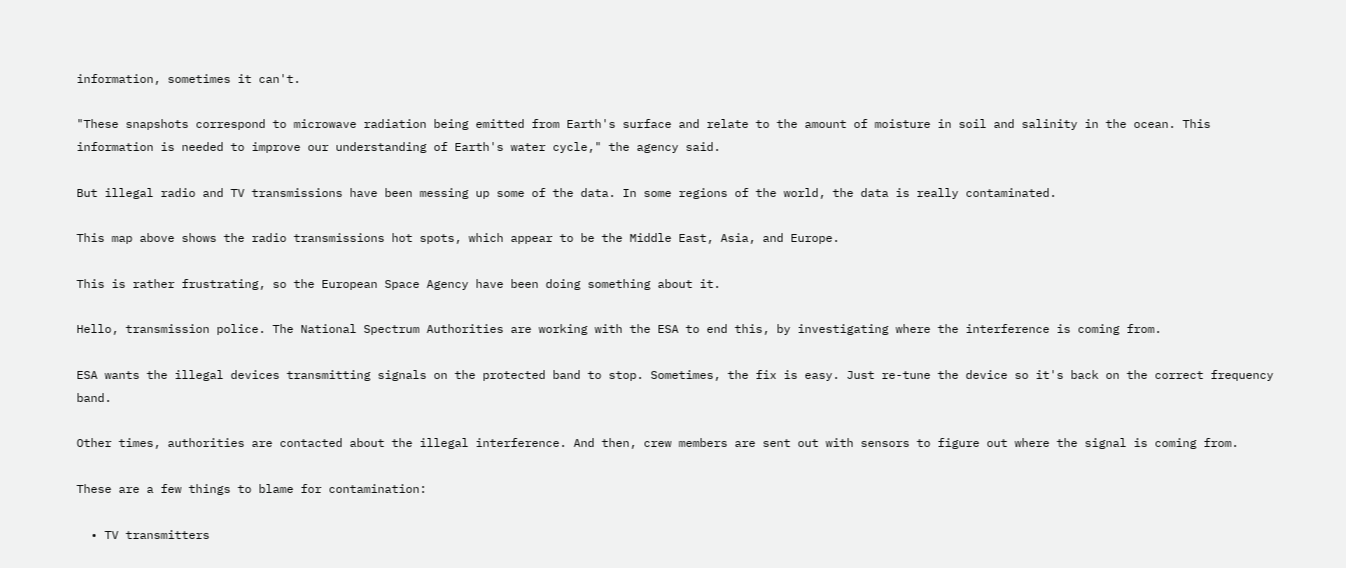information, sometimes it can't.

"These snapshots correspond to microwave radiation being emitted from Earth's surface and relate to the amount of moisture in soil and salinity in the ocean. This information is needed to improve our understanding of Earth's water cycle," the agency said.

But illegal radio and TV transmissions have been messing up some of the data. In some regions of the world, the data is really contaminated.

This map above shows the radio transmissions hot spots, which appear to be the Middle East, Asia, and Europe.

This is rather frustrating, so the European Space Agency have been doing something about it.

Hello, transmission police. The National Spectrum Authorities are working with the ESA to end this, by investigating where the interference is coming from.

ESA wants the illegal devices transmitting signals on the protected band to stop. Sometimes, the fix is easy. Just re-tune the device so it's back on the correct frequency band.

Other times, authorities are contacted about the illegal interference. And then, crew members are sent out with sensors to figure out where the signal is coming from.

These are a few things to blame for contamination:

  • TV transmitters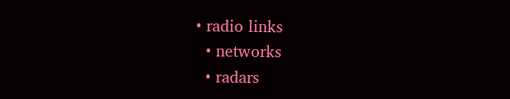• radio links
  • networks
  • radars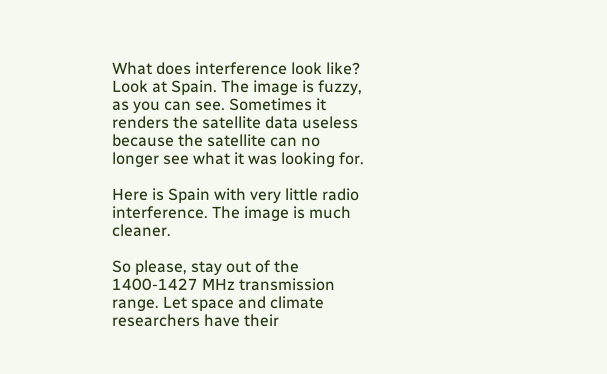What does interference look like? Look at Spain. The image is fuzzy, as you can see. Sometimes it renders the satellite data useless because the satellite can no longer see what it was looking for.

Here is Spain with very little radio interference. The image is much cleaner.

So please, stay out of the 1400-1427 MHz transmission range. Let space and climate researchers have their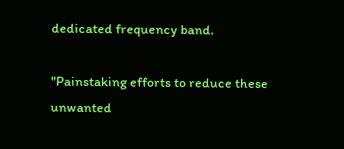dedicated frequency band.

"Painstaking efforts to reduce these unwanted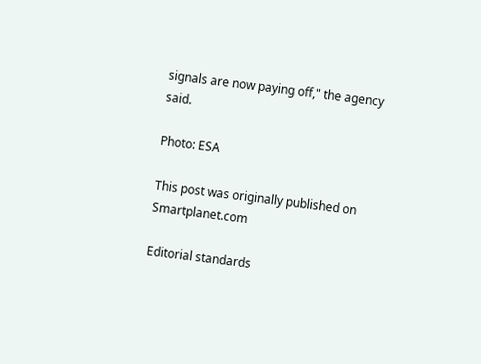signals are now paying off," the agency said.

Photo: ESA

This post was originally published on Smartplanet.com

Editorial standards